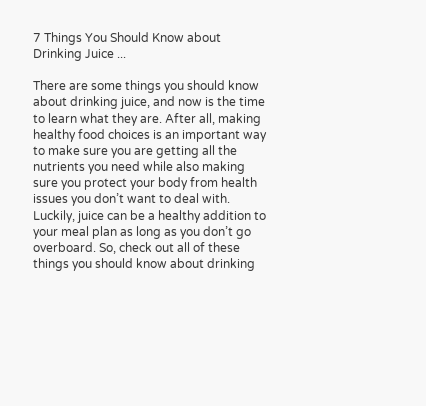7 Things You Should Know about Drinking Juice ...

There are some things you should know about drinking juice, and now is the time to learn what they are. After all, making healthy food choices is an important way to make sure you are getting all the nutrients you need while also making sure you protect your body from health issues you don’t want to deal with. Luckily, juice can be a healthy addition to your meal plan as long as you don’t go overboard. So, check out all of these things you should know about drinking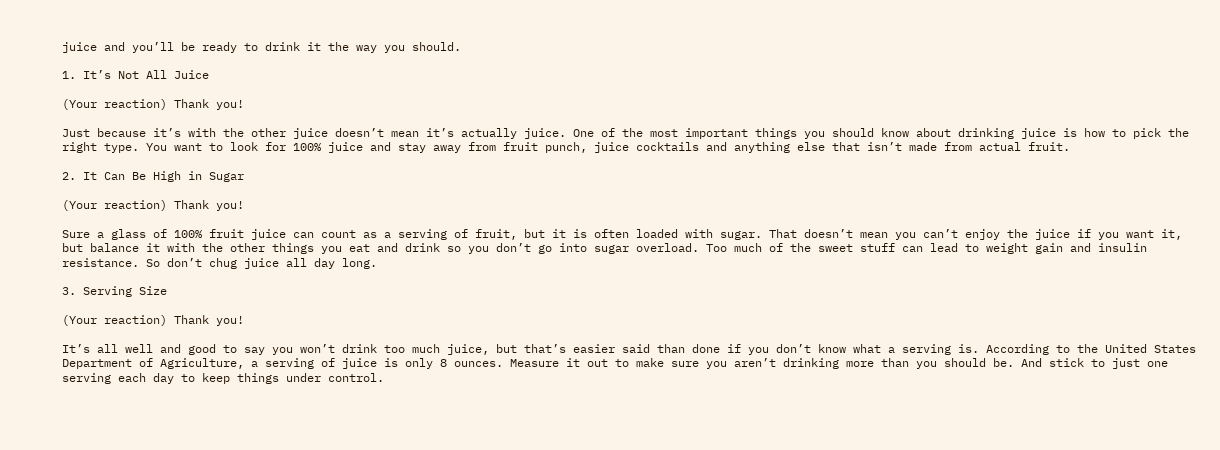juice and you’ll be ready to drink it the way you should.

1. It’s Not All Juice

(Your reaction) Thank you!

Just because it’s with the other juice doesn’t mean it’s actually juice. One of the most important things you should know about drinking juice is how to pick the right type. You want to look for 100% juice and stay away from fruit punch, juice cocktails and anything else that isn’t made from actual fruit.

2. It Can Be High in Sugar

(Your reaction) Thank you!

Sure a glass of 100% fruit juice can count as a serving of fruit, but it is often loaded with sugar. That doesn’t mean you can’t enjoy the juice if you want it, but balance it with the other things you eat and drink so you don’t go into sugar overload. Too much of the sweet stuff can lead to weight gain and insulin resistance. So don’t chug juice all day long.

3. Serving Size

(Your reaction) Thank you!

It’s all well and good to say you won’t drink too much juice, but that’s easier said than done if you don’t know what a serving is. According to the United States Department of Agriculture, a serving of juice is only 8 ounces. Measure it out to make sure you aren’t drinking more than you should be. And stick to just one serving each day to keep things under control.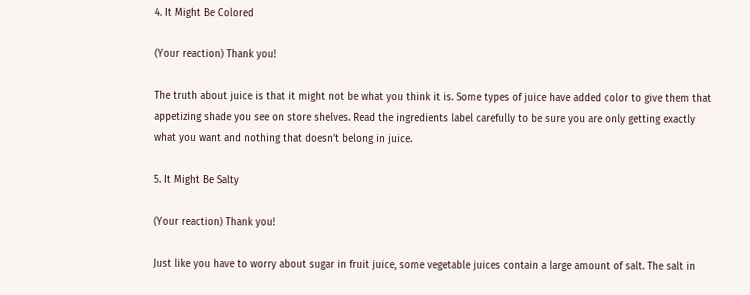4. It Might Be Colored

(Your reaction) Thank you!

The truth about juice is that it might not be what you think it is. Some types of juice have added color to give them that appetizing shade you see on store shelves. Read the ingredients label carefully to be sure you are only getting exactly what you want and nothing that doesn’t belong in juice.

5. It Might Be Salty

(Your reaction) Thank you!

Just like you have to worry about sugar in fruit juice, some vegetable juices contain a large amount of salt. The salt in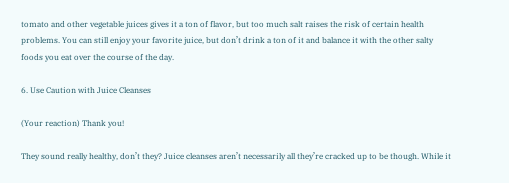tomato and other vegetable juices gives it a ton of flavor, but too much salt raises the risk of certain health problems. You can still enjoy your favorite juice, but don’t drink a ton of it and balance it with the other salty foods you eat over the course of the day.

6. Use Caution with Juice Cleanses

(Your reaction) Thank you!

They sound really healthy, don’t they? Juice cleanses aren’t necessarily all they’re cracked up to be though. While it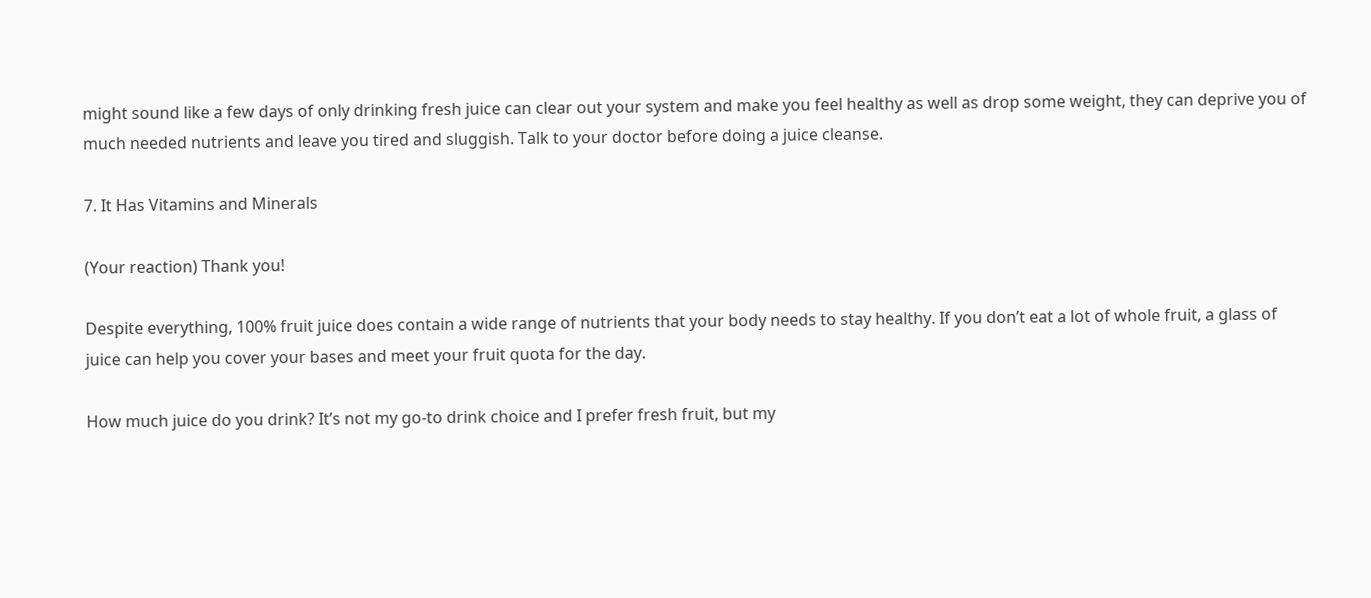might sound like a few days of only drinking fresh juice can clear out your system and make you feel healthy as well as drop some weight, they can deprive you of much needed nutrients and leave you tired and sluggish. Talk to your doctor before doing a juice cleanse.

7. It Has Vitamins and Minerals

(Your reaction) Thank you!

Despite everything, 100% fruit juice does contain a wide range of nutrients that your body needs to stay healthy. If you don’t eat a lot of whole fruit, a glass of juice can help you cover your bases and meet your fruit quota for the day.

How much juice do you drink? It’s not my go-to drink choice and I prefer fresh fruit, but my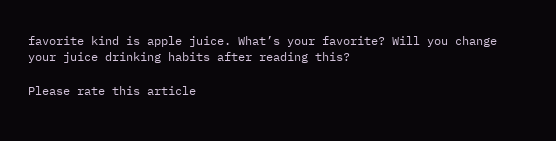favorite kind is apple juice. What’s your favorite? Will you change your juice drinking habits after reading this?

Please rate this article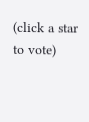(click a star to vote)